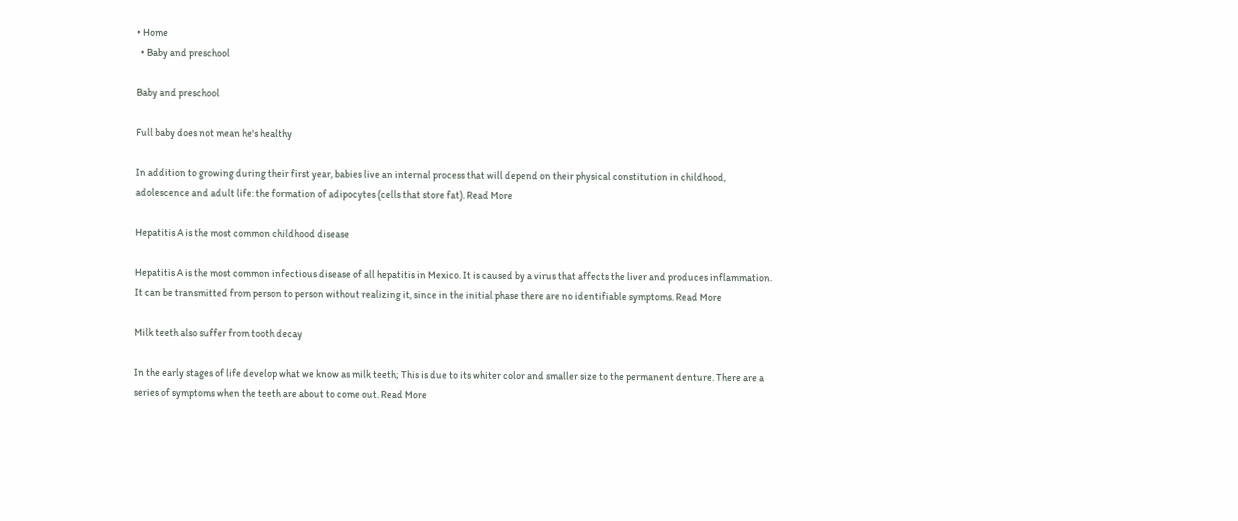• Home
  • Baby and preschool

Baby and preschool

Full baby does not mean he's healthy

In addition to growing during their first year, babies live an internal process that will depend on their physical constitution in childhood, adolescence and adult life: the formation of adipocytes (cells that store fat). Read More

Hepatitis A is the most common childhood disease

Hepatitis A is the most common infectious disease of all hepatitis in Mexico. It is caused by a virus that affects the liver and produces inflammation. It can be transmitted from person to person without realizing it, since in the initial phase there are no identifiable symptoms. Read More

Milk teeth also suffer from tooth decay

In the early stages of life develop what we know as milk teeth; This is due to its whiter color and smaller size to the permanent denture. There are a series of symptoms when the teeth are about to come out. Read More